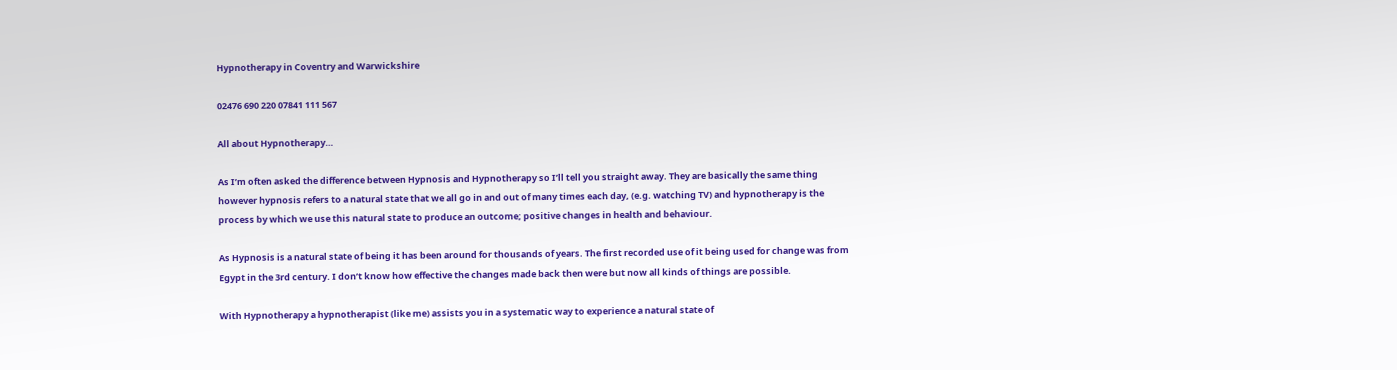Hypnotherapy in Coventry and Warwickshire

02476 690 220 07841 111 567

All about Hypnotherapy…

As I’m often asked the difference between Hypnosis and Hypnotherapy so I’ll tell you straight away. They are basically the same thing however hypnosis refers to a natural state that we all go in and out of many times each day, (e.g. watching TV) and hypnotherapy is the process by which we use this natural state to produce an outcome; positive changes in health and behaviour.

As Hypnosis is a natural state of being it has been around for thousands of years. The first recorded use of it being used for change was from Egypt in the 3rd century. I don’t know how effective the changes made back then were but now all kinds of things are possible.

With Hypnotherapy a hypnotherapist (like me) assists you in a systematic way to experience a natural state of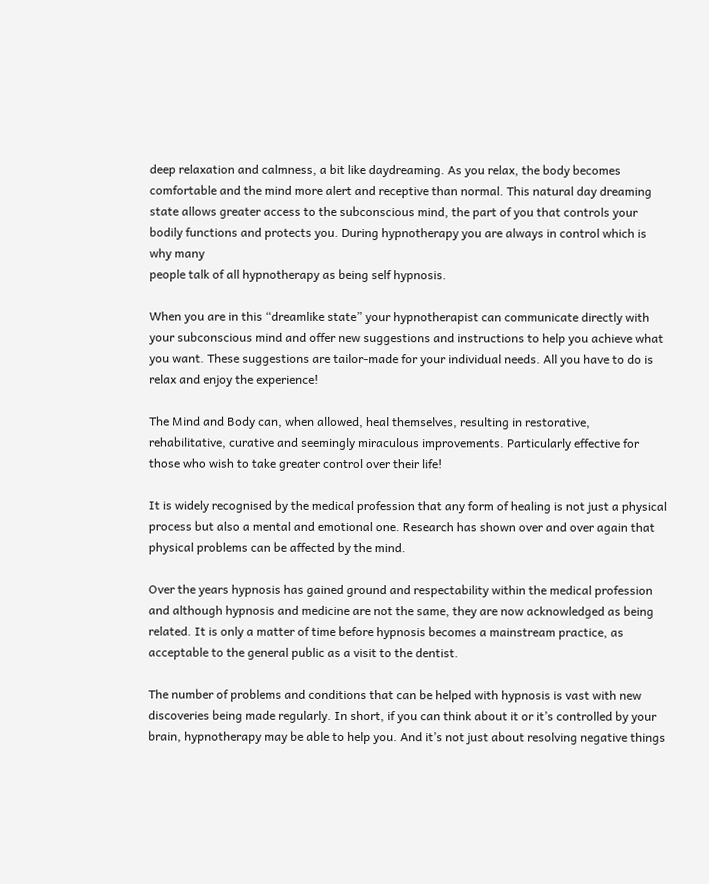deep relaxation and calmness, a bit like daydreaming. As you relax, the body becomes comfortable and the mind more alert and receptive than normal. This natural day dreaming state allows greater access to the subconscious mind, the part of you that controls your bodily functions and protects you. During hypnotherapy you are always in control which is why many
people talk of all hypnotherapy as being self hypnosis.

When you are in this “dreamlike state” your hypnotherapist can communicate directly with your subconscious mind and offer new suggestions and instructions to help you achieve what you want. These suggestions are tailor-made for your individual needs. All you have to do is relax and enjoy the experience!

The Mind and Body can, when allowed, heal themselves, resulting in restorative, rehabilitative, curative and seemingly miraculous improvements. Particularly effective for those who wish to take greater control over their life!

It is widely recognised by the medical profession that any form of healing is not just a physical process but also a mental and emotional one. Research has shown over and over again that physical problems can be affected by the mind.

Over the years hypnosis has gained ground and respectability within the medical profession and although hypnosis and medicine are not the same, they are now acknowledged as being related. It is only a matter of time before hypnosis becomes a mainstream practice, as acceptable to the general public as a visit to the dentist.

The number of problems and conditions that can be helped with hypnosis is vast with new discoveries being made regularly. In short, if you can think about it or it’s controlled by your brain, hypnotherapy may be able to help you. And it’s not just about resolving negative things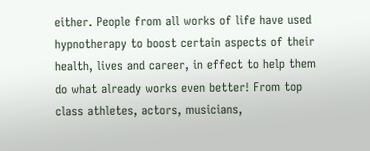either. People from all works of life have used hypnotherapy to boost certain aspects of their health, lives and career, in effect to help them do what already works even better! From top class athletes, actors, musicians,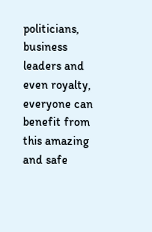politicians, business leaders and even royalty, everyone can benefit from this amazing and safe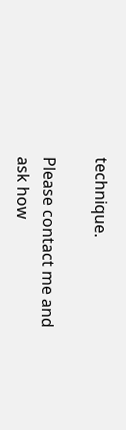technique.

Please contact me and ask how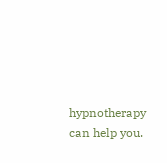hypnotherapy can help you.